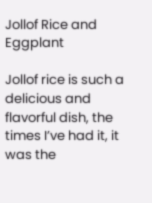Jollof Rice and Eggplant

Jollof rice is such a delicious and flavorful dish, the times I’ve had it, it was the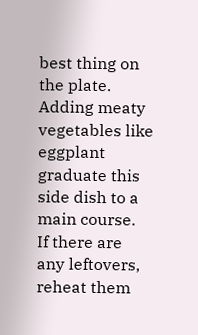best thing on the plate.  Adding meaty vegetables like eggplant graduate this side dish to a main course.  If there are any leftovers, reheat them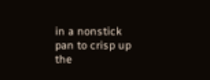in a nonstick pan to crisp up the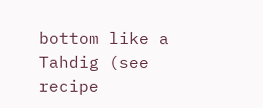bottom like a Tahdig (see recipe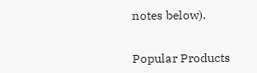notes below).


Popular Products